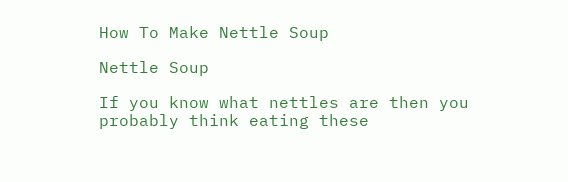How To Make Nettle Soup

Nettle Soup

If you know what nettles are then you probably think eating these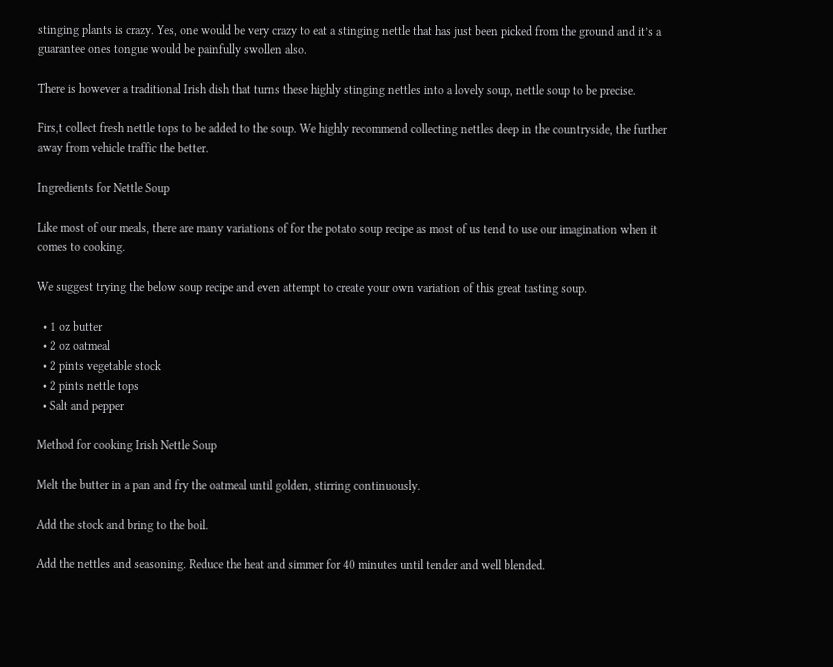stinging plants is crazy. Yes, one would be very crazy to eat a stinging nettle that has just been picked from the ground and it’s a guarantee ones tongue would be painfully swollen also.

There is however a traditional Irish dish that turns these highly stinging nettles into a lovely soup, nettle soup to be precise.

Firs,t collect fresh nettle tops to be added to the soup. We highly recommend collecting nettles deep in the countryside, the further away from vehicle traffic the better.

Ingredients for Nettle Soup

Like most of our meals, there are many variations of for the potato soup recipe as most of us tend to use our imagination when it comes to cooking.

We suggest trying the below soup recipe and even attempt to create your own variation of this great tasting soup.

  • 1 oz butter
  • 2 oz oatmeal
  • 2 pints vegetable stock
  • 2 pints nettle tops
  • Salt and pepper

Method for cooking Irish Nettle Soup

Melt the butter in a pan and fry the oatmeal until golden, stirring continuously.

Add the stock and bring to the boil.

Add the nettles and seasoning. Reduce the heat and simmer for 40 minutes until tender and well blended.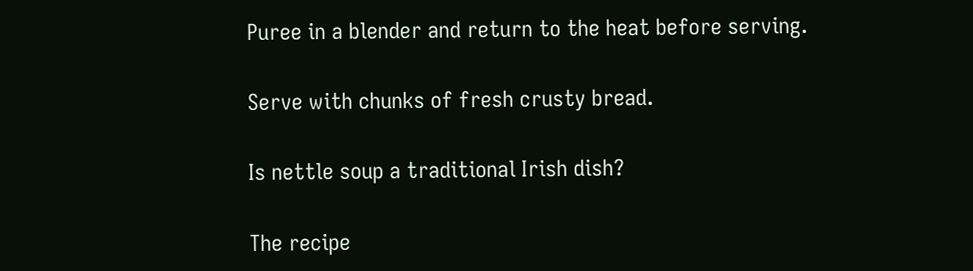Puree in a blender and return to the heat before serving.

Serve with chunks of fresh crusty bread.

Is nettle soup a traditional Irish dish?

The recipe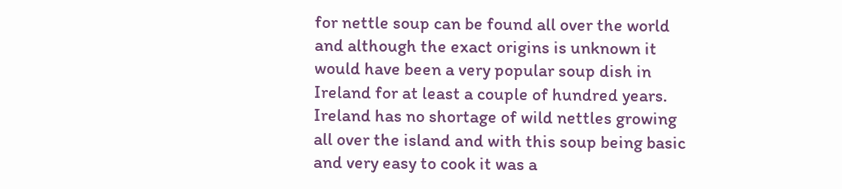for nettle soup can be found all over the world and although the exact origins is unknown it would have been a very popular soup dish in Ireland for at least a couple of hundred years. Ireland has no shortage of wild nettles growing all over the island and with this soup being basic and very easy to cook it was a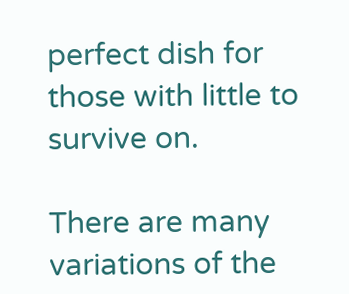perfect dish for those with little to survive on.

There are many variations of the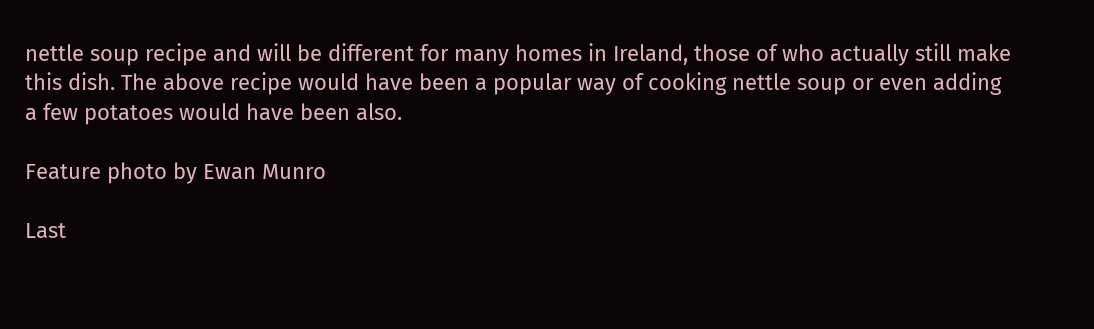nettle soup recipe and will be different for many homes in Ireland, those of who actually still make this dish. The above recipe would have been a popular way of cooking nettle soup or even adding a few potatoes would have been also.

Feature photo by Ewan Munro

Last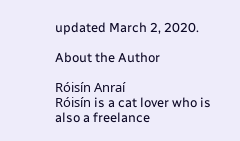updated March 2, 2020.

About the Author

Róisín Anraí
Róisín is a cat lover who is also a freelance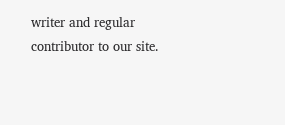writer and regular contributor to our site.